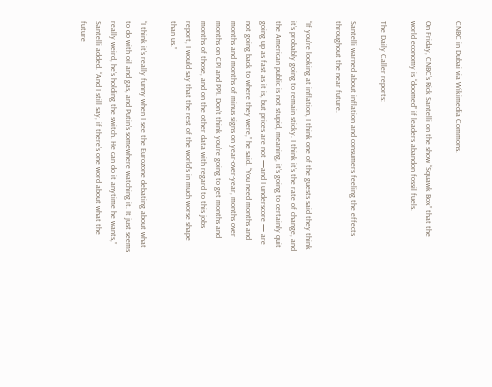CNBC in Dubai via Wikimedia Commons.

On Friday, CNBC’s Rick Santelli on the show “Squawk Box” that the world economy is “doomed” if leaders abandon fossil fuels.

The Daily Caller reports:

Santelli warned about inflation and consumers feeling the effects throughout the near future.

“If you’re looking at inflation, I think one of the guests said they think it’s probably going to remain sticky. I think it’s the rate of change, and the American public is not stupid, meaning, it’s going to certainly quit going up as fast as it is, but prices are not —and I underscore — are not going back to where they were,” he said. “You need months and months and months of minus signs on year-over-year, months over months on CPI and PPI. Don’t think you’re going to get months and months of those, and on the other data with regard to this jobs report, I would say that the rest of the world’s in much worse shape than us.”

“I think it’s really funny when I see the Eurozone debating about what to do with oil and gas, and Putin’s somewhere watching it. It just seems really weird, he’s holding the switch. He can do it anytime he wants,” Santelli added. “And I still say, if there’s one word about what the future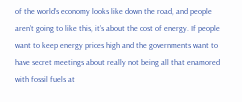of the world’s economy looks like down the road, and people aren’t going to like this, it’s about the cost of energy. If people want to keep energy prices high and the governments want to have secret meetings about really not being all that enamored with fossil fuels at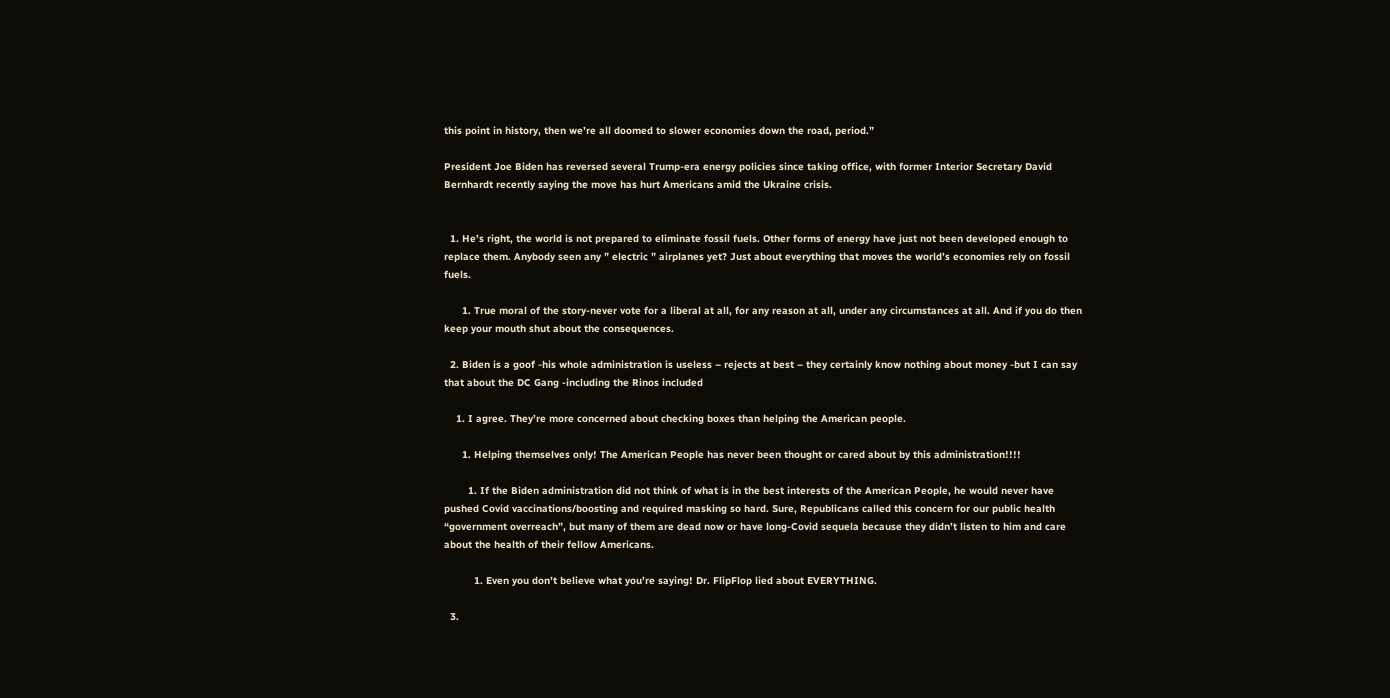this point in history, then we’re all doomed to slower economies down the road, period.”

President Joe Biden has reversed several Trump-era energy policies since taking office, with former Interior Secretary David Bernhardt recently saying the move has hurt Americans amid the Ukraine crisis.


  1. He’s right, the world is not prepared to eliminate fossil fuels. Other forms of energy have just not been developed enough to replace them. Anybody seen any ” electric ” airplanes yet? Just about everything that moves the world’s economies rely on fossil fuels.

      1. True moral of the story-never vote for a liberal at all, for any reason at all, under any circumstances at all. And if you do then keep your mouth shut about the consequences.

  2. Biden is a goof -his whole administration is useless – rejects at best – they certainly know nothing about money -but I can say that about the DC Gang -including the Rinos included

    1. I agree. They’re more concerned about checking boxes than helping the American people.

      1. Helping themselves only! The American People has never been thought or cared about by this administration!!!!

        1. If the Biden administration did not think of what is in the best interests of the American People, he would never have pushed Covid vaccinations/boosting and required masking so hard. Sure, Republicans called this concern for our public health “government overreach”, but many of them are dead now or have long-Covid sequela because they didn’t listen to him and care about the health of their fellow Americans.

          1. Even you don’t believe what you’re saying! Dr. FlipFlop lied about EVERYTHING.

  3.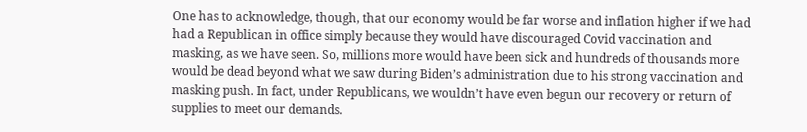One has to acknowledge, though, that our economy would be far worse and inflation higher if we had had a Republican in office simply because they would have discouraged Covid vaccination and masking, as we have seen. So, millions more would have been sick and hundreds of thousands more would be dead beyond what we saw during Biden’s administration due to his strong vaccination and masking push. In fact, under Republicans, we wouldn’t have even begun our recovery or return of supplies to meet our demands.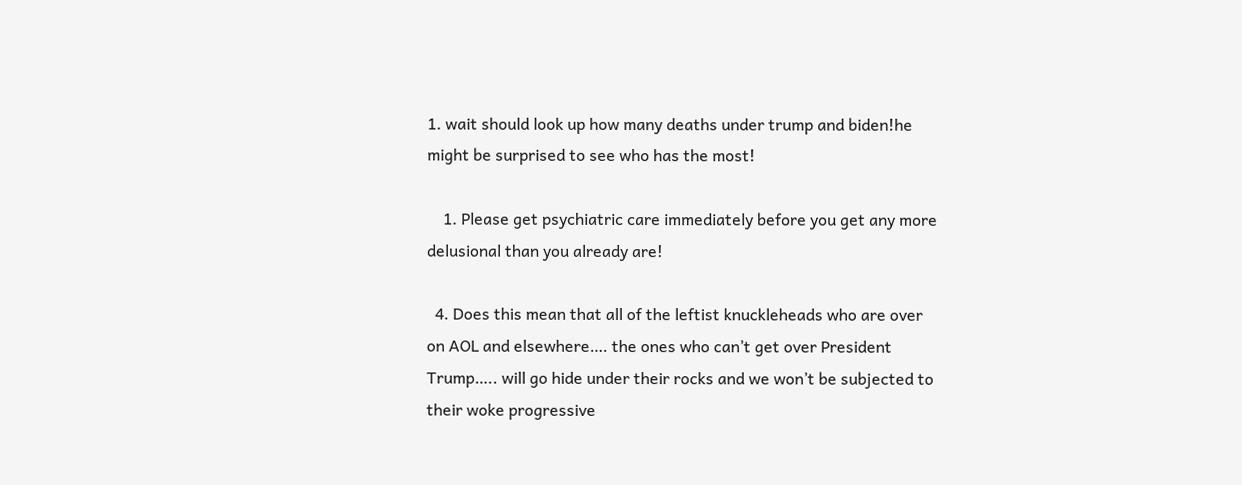1. wait should look up how many deaths under trump and biden!he might be surprised to see who has the most!

    1. Please get psychiatric care immediately before you get any more delusional than you already are!

  4. Does this mean that all of the leftist knuckleheads who are over on AOL and elsewhere…. the ones who can’t get over President Trump….. will go hide under their rocks and we won’t be subjected to their woke progressive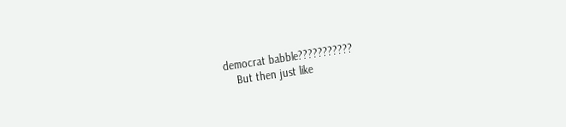democrat babble???????????
    But then just like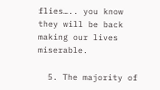flies….. you know they will be back making our lives miserable.

  5. The majority of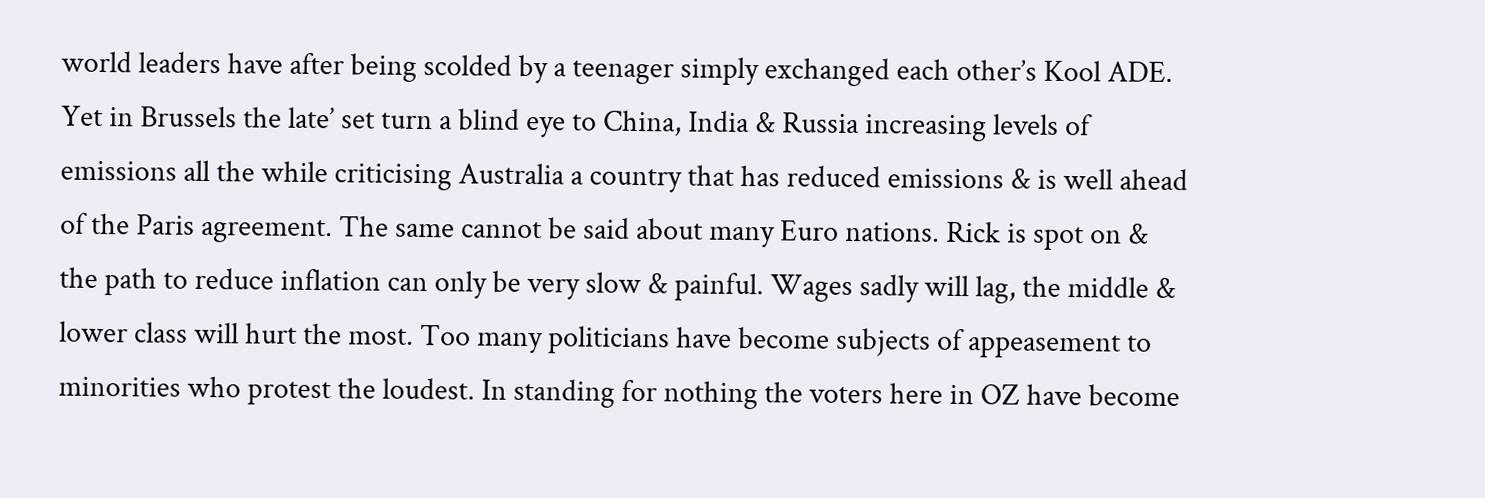world leaders have after being scolded by a teenager simply exchanged each other’s Kool ADE. Yet in Brussels the late’ set turn a blind eye to China, India & Russia increasing levels of emissions all the while criticising Australia a country that has reduced emissions & is well ahead of the Paris agreement. The same cannot be said about many Euro nations. Rick is spot on & the path to reduce inflation can only be very slow & painful. Wages sadly will lag, the middle & lower class will hurt the most. Too many politicians have become subjects of appeasement to minorities who protest the loudest. In standing for nothing the voters here in OZ have become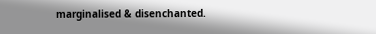marginalised & disenchanted.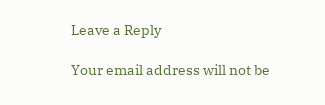Leave a Reply

Your email address will not be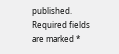published. Required fields are marked *